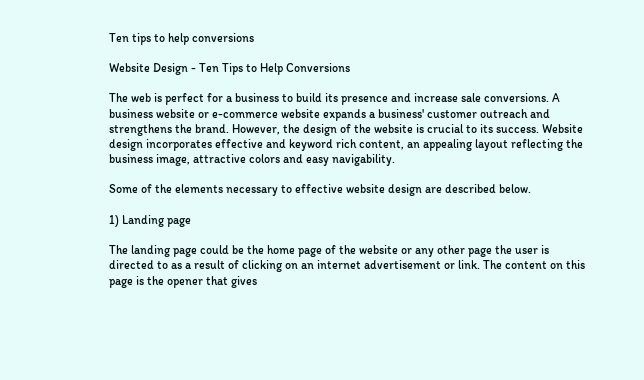Ten tips to help conversions

Website Design - Ten Tips to Help Conversions

The web is perfect for a business to build its presence and increase sale conversions. A business website or e-commerce website expands a business' customer outreach and strengthens the brand. However, the design of the website is crucial to its success. Website design incorporates effective and keyword rich content, an appealing layout reflecting the business image, attractive colors and easy navigability.

Some of the elements necessary to effective website design are described below.

1) Landing page

The landing page could be the home page of the website or any other page the user is directed to as a result of clicking on an internet advertisement or link. The content on this page is the opener that gives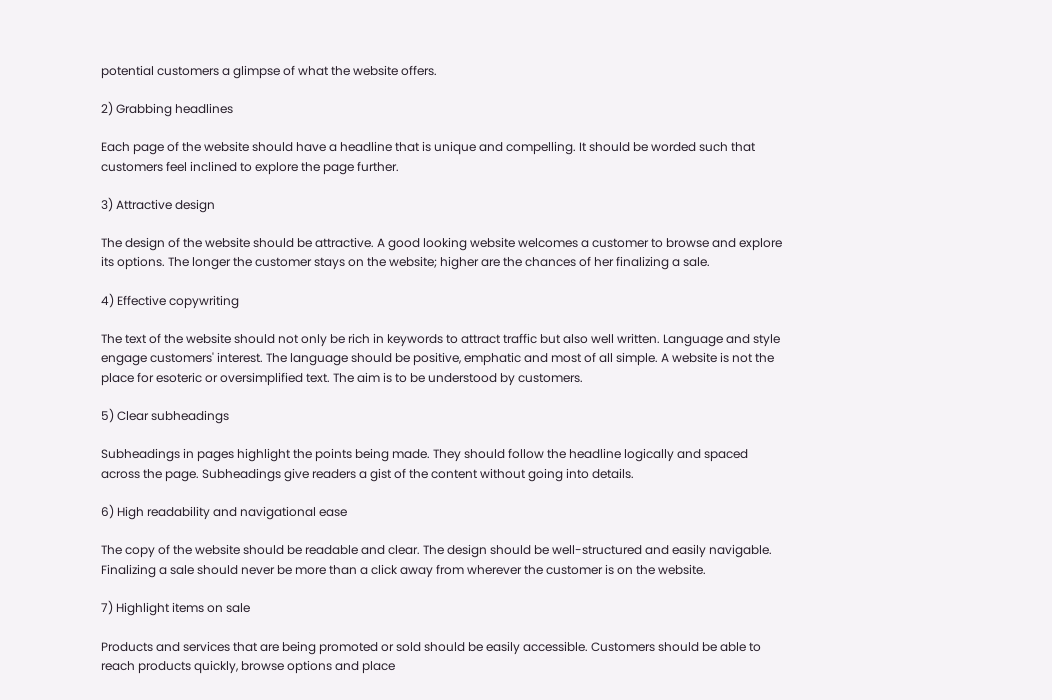potential customers a glimpse of what the website offers.

2) Grabbing headlines

Each page of the website should have a headline that is unique and compelling. It should be worded such that customers feel inclined to explore the page further.

3) Attractive design

The design of the website should be attractive. A good looking website welcomes a customer to browse and explore its options. The longer the customer stays on the website; higher are the chances of her finalizing a sale.

4) Effective copywriting

The text of the website should not only be rich in keywords to attract traffic but also well written. Language and style engage customers' interest. The language should be positive, emphatic and most of all simple. A website is not the place for esoteric or oversimplified text. The aim is to be understood by customers.

5) Clear subheadings

Subheadings in pages highlight the points being made. They should follow the headline logically and spaced across the page. Subheadings give readers a gist of the content without going into details.

6) High readability and navigational ease

The copy of the website should be readable and clear. The design should be well-structured and easily navigable. Finalizing a sale should never be more than a click away from wherever the customer is on the website.

7) Highlight items on sale

Products and services that are being promoted or sold should be easily accessible. Customers should be able to reach products quickly, browse options and place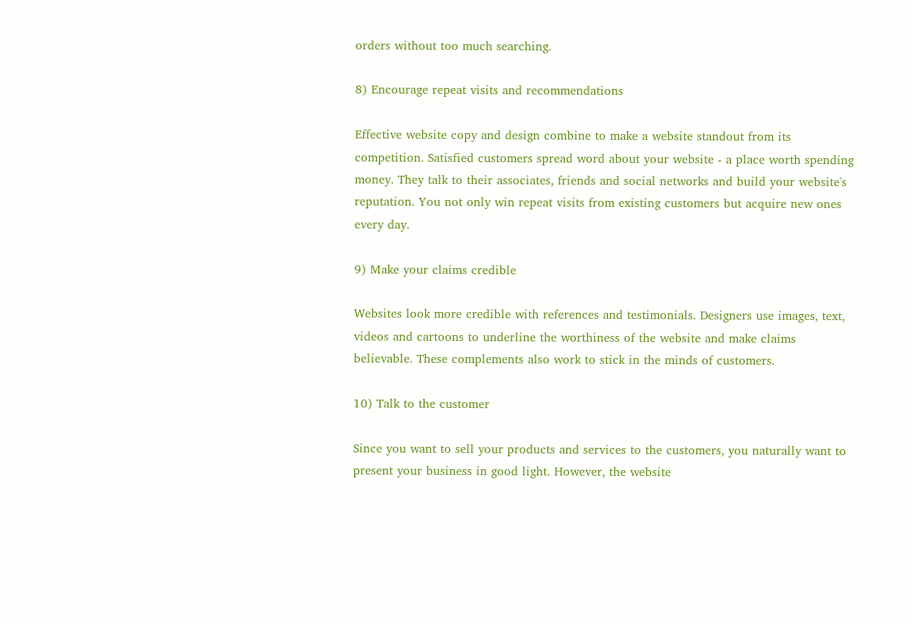orders without too much searching.

8) Encourage repeat visits and recommendations

Effective website copy and design combine to make a website standout from its competition. Satisfied customers spread word about your website - a place worth spending money. They talk to their associates, friends and social networks and build your website's reputation. You not only win repeat visits from existing customers but acquire new ones every day.

9) Make your claims credible

Websites look more credible with references and testimonials. Designers use images, text, videos and cartoons to underline the worthiness of the website and make claims believable. These complements also work to stick in the minds of customers.

10) Talk to the customer

Since you want to sell your products and services to the customers, you naturally want to present your business in good light. However, the website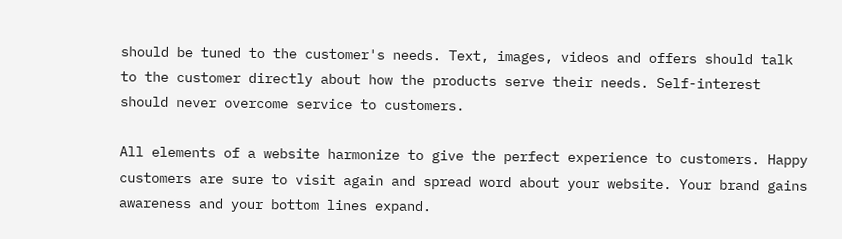should be tuned to the customer's needs. Text, images, videos and offers should talk to the customer directly about how the products serve their needs. Self-interest should never overcome service to customers.

All elements of a website harmonize to give the perfect experience to customers. Happy customers are sure to visit again and spread word about your website. Your brand gains awareness and your bottom lines expand.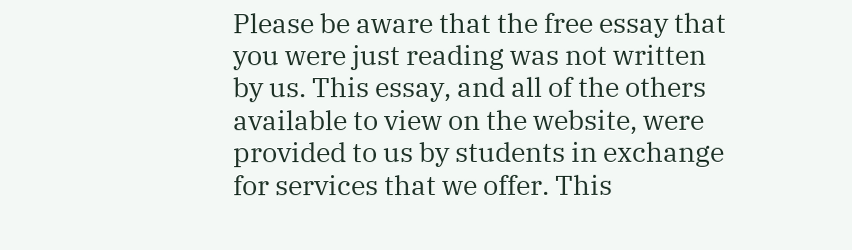Please be aware that the free essay that you were just reading was not written by us. This essay, and all of the others available to view on the website, were provided to us by students in exchange for services that we offer. This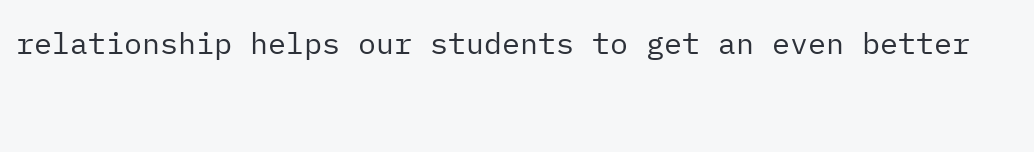relationship helps our students to get an even better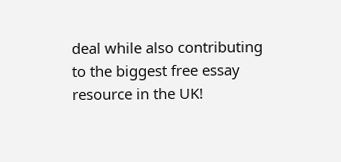deal while also contributing to the biggest free essay resource in the UK!